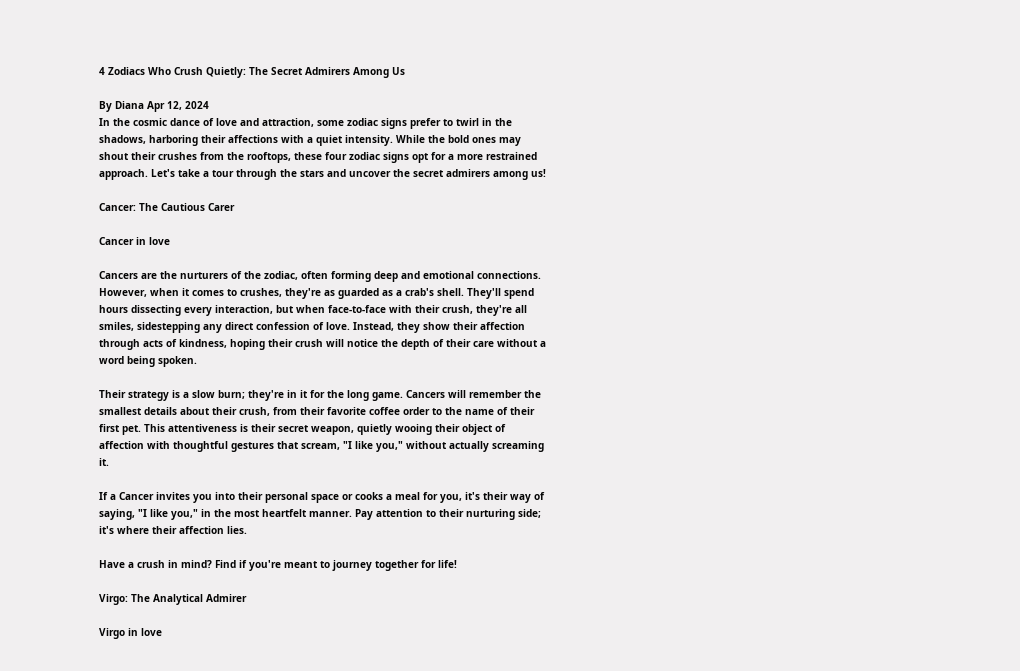4 Zodiacs Who Crush Quietly: The Secret Admirers Among Us

By Diana Apr 12, 2024
In the cosmic dance of love and attraction, some zodiac signs prefer to twirl in the shadows, harboring their affections with a quiet intensity. While the bold ones may shout their crushes from the rooftops, these four zodiac signs opt for a more restrained approach. Let's take a tour through the stars and uncover the secret admirers among us!

Cancer: The Cautious Carer

Cancer in love

Cancers are the nurturers of the zodiac, often forming deep and emotional connections. However, when it comes to crushes, they're as guarded as a crab's shell. They'll spend hours dissecting every interaction, but when face-to-face with their crush, they're all smiles, sidestepping any direct confession of love. Instead, they show their affection through acts of kindness, hoping their crush will notice the depth of their care without a word being spoken.

Their strategy is a slow burn; they're in it for the long game. Cancers will remember the smallest details about their crush, from their favorite coffee order to the name of their first pet. This attentiveness is their secret weapon, quietly wooing their object of affection with thoughtful gestures that scream, "I like you," without actually screaming it.

If a Cancer invites you into their personal space or cooks a meal for you, it's their way of saying, "I like you," in the most heartfelt manner. Pay attention to their nurturing side; it's where their affection lies.

Have a crush in mind? Find if you're meant to journey together for life!

Virgo: The Analytical Admirer

Virgo in love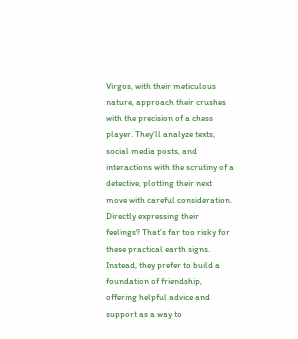Virgos, with their meticulous nature, approach their crushes with the precision of a chess player. They'll analyze texts, social media posts, and interactions with the scrutiny of a detective, plotting their next move with careful consideration. Directly expressing their feelings? That's far too risky for these practical earth signs. Instead, they prefer to build a foundation of friendship, offering helpful advice and support as a way to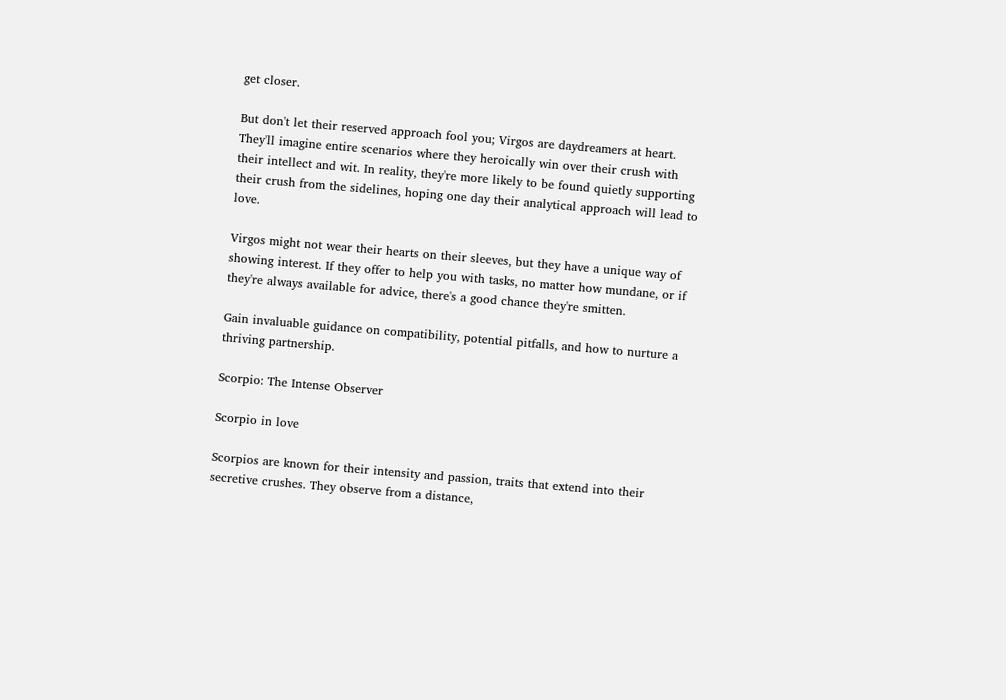get closer.

But don't let their reserved approach fool you; Virgos are daydreamers at heart. They'll imagine entire scenarios where they heroically win over their crush with their intellect and wit. In reality, they're more likely to be found quietly supporting their crush from the sidelines, hoping one day their analytical approach will lead to love.

Virgos might not wear their hearts on their sleeves, but they have a unique way of showing interest. If they offer to help you with tasks, no matter how mundane, or if they're always available for advice, there's a good chance they're smitten.

Gain invaluable guidance on compatibility, potential pitfalls, and how to nurture a thriving partnership.

Scorpio: The Intense Observer

Scorpio in love

Scorpios are known for their intensity and passion, traits that extend into their secretive crushes. They observe from a distance,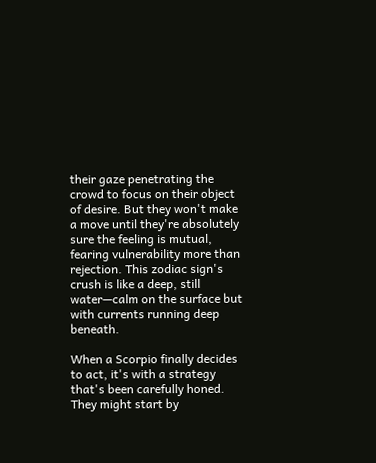their gaze penetrating the crowd to focus on their object of desire. But they won't make a move until they're absolutely sure the feeling is mutual, fearing vulnerability more than rejection. This zodiac sign's crush is like a deep, still water—calm on the surface but with currents running deep beneath.

When a Scorpio finally decides to act, it's with a strategy that's been carefully honed. They might start by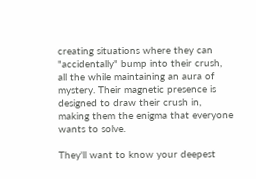creating situations where they can "accidentally" bump into their crush, all the while maintaining an aura of mystery. Their magnetic presence is designed to draw their crush in, making them the enigma that everyone wants to solve.

They'll want to know your deepest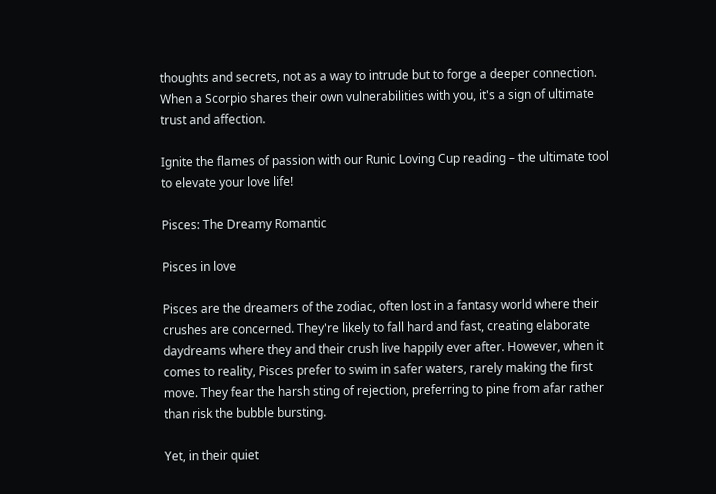thoughts and secrets, not as a way to intrude but to forge a deeper connection. When a Scorpio shares their own vulnerabilities with you, it's a sign of ultimate trust and affection.

Ignite the flames of passion with our Runic Loving Cup reading – the ultimate tool to elevate your love life!

Pisces: The Dreamy Romantic

Pisces in love

Pisces are the dreamers of the zodiac, often lost in a fantasy world where their crushes are concerned. They're likely to fall hard and fast, creating elaborate daydreams where they and their crush live happily ever after. However, when it comes to reality, Pisces prefer to swim in safer waters, rarely making the first move. They fear the harsh sting of rejection, preferring to pine from afar rather than risk the bubble bursting.

Yet, in their quiet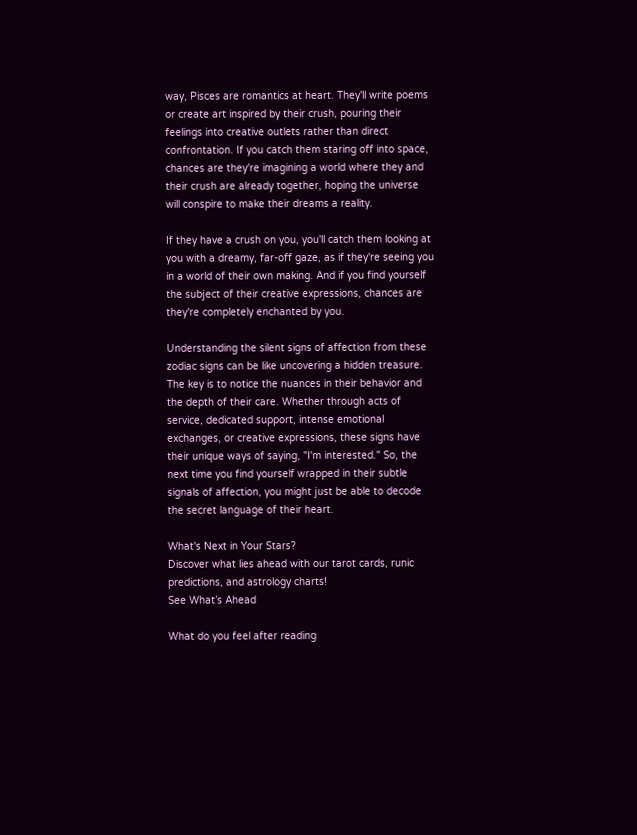way, Pisces are romantics at heart. They'll write poems or create art inspired by their crush, pouring their feelings into creative outlets rather than direct confrontation. If you catch them staring off into space, chances are they're imagining a world where they and their crush are already together, hoping the universe will conspire to make their dreams a reality.

If they have a crush on you, you'll catch them looking at you with a dreamy, far-off gaze, as if they're seeing you in a world of their own making. And if you find yourself the subject of their creative expressions, chances are they're completely enchanted by you.

Understanding the silent signs of affection from these zodiac signs can be like uncovering a hidden treasure. The key is to notice the nuances in their behavior and the depth of their care. Whether through acts of service, dedicated support, intense emotional exchanges, or creative expressions, these signs have their unique ways of saying, "I'm interested." So, the next time you find yourself wrapped in their subtle signals of affection, you might just be able to decode the secret language of their heart.

What's Next in Your Stars?
Discover what lies ahead with our tarot cards, runic predictions, and astrology charts!
See What’s Ahead

What do you feel after reading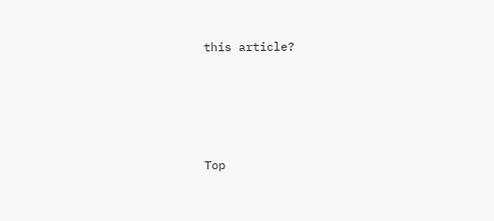this article?








Top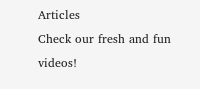Articles
Check our fresh and fun videos!